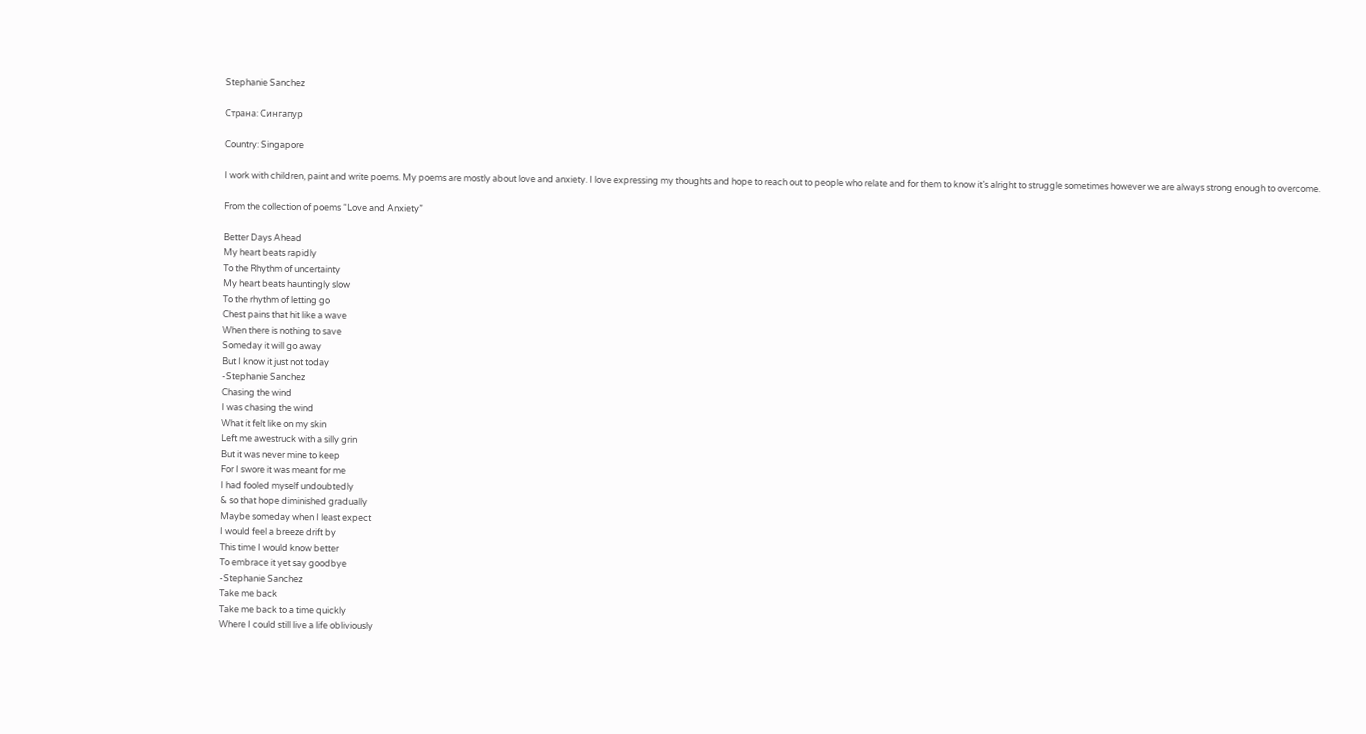Stephanie Sanchez

Страна: Сингапур

Country: Singapore

I work with children, paint and write poems. My poems are mostly about love and anxiety. I love expressing my thoughts and hope to reach out to people who relate and for them to know it’s alright to struggle sometimes however we are always strong enough to overcome.

From the collection of poems “Love and Anxiety”

Better Days Ahead
My heart beats rapidly
To the Rhythm of uncertainty
My heart beats hauntingly slow
To the rhythm of letting go
Chest pains that hit like a wave
When there is nothing to save
Someday it will go away
But I know it just not today
-Stephanie Sanchez
Chasing the wind
I was chasing the wind
What it felt like on my skin
Left me awestruck with a silly grin
But it was never mine to keep
For I swore it was meant for me
I had fooled myself undoubtedly
& so that hope diminished gradually
Maybe someday when I least expect
I would feel a breeze drift by
This time I would know better
To embrace it yet say goodbye
-Stephanie Sanchez
Take me back
Take me back to a time quickly
Where I could still live a life obliviously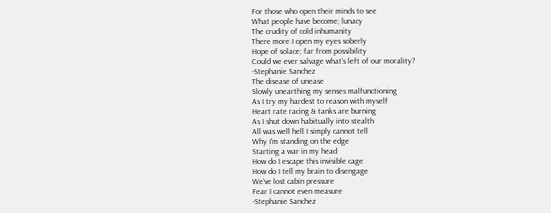For those who open their minds to see
What people have become; lunacy
The crudity of cold inhumanity
There more I open my eyes soberly
Hope of solace; far from possibility
Could we ever salvage what’s left of our morality?
-Stephanie Sanchez
The disease of unease
Slowly unearthing my senses malfunctioning
As I try my hardest to reason with myself
Heart rate racing & tanks are burning
As I shut down habitually into stealth
All was well hell I simply cannot tell
Why I’m standing on the edge
Starting a war in my head
How do I escape this invisible cage
How do I tell my brain to disengage
We’ve lost cabin pressure
Fear I cannot even measure
-Stephanie Sanchez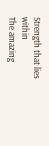Strength that lies within
The amazing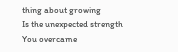thing about growing
Is the unexpected strength
You overcame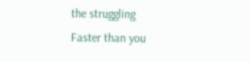the struggling
Faster than you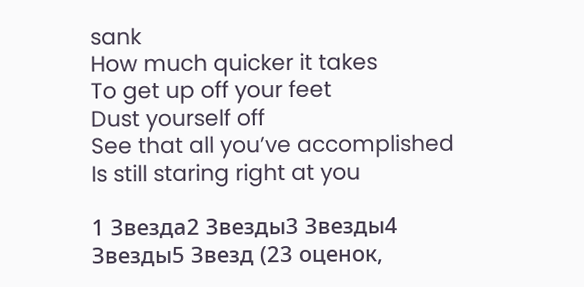sank
How much quicker it takes
To get up off your feet
Dust yourself off
See that all you’ve accomplished
Is still staring right at you

1 Звезда2 Звезды3 Звезды4 Звезды5 Звезд (23 оценок,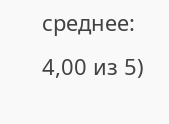среднее: 4,00 из 5)